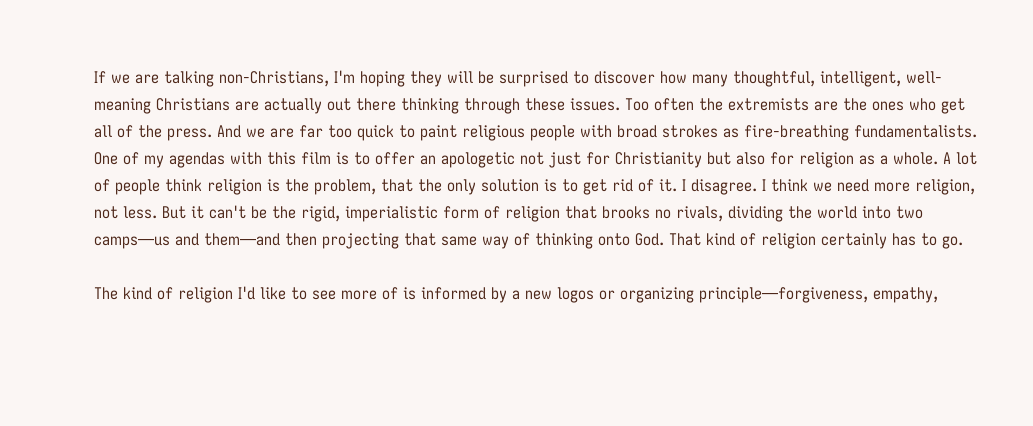If we are talking non-Christians, I'm hoping they will be surprised to discover how many thoughtful, intelligent, well-meaning Christians are actually out there thinking through these issues. Too often the extremists are the ones who get all of the press. And we are far too quick to paint religious people with broad strokes as fire-breathing fundamentalists. One of my agendas with this film is to offer an apologetic not just for Christianity but also for religion as a whole. A lot of people think religion is the problem, that the only solution is to get rid of it. I disagree. I think we need more religion, not less. But it can't be the rigid, imperialistic form of religion that brooks no rivals, dividing the world into two camps—us and them—and then projecting that same way of thinking onto God. That kind of religion certainly has to go.

The kind of religion I'd like to see more of is informed by a new logos or organizing principle—forgiveness, empathy,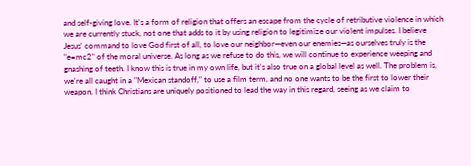and self-giving love. It's a form of religion that offers an escape from the cycle of retributive violence in which we are currently stuck, not one that adds to it by using religion to legitimize our violent impulses. I believe Jesus' command to love God first of all, to love our neighbor—even our enemies—as ourselves truly is the "e=mc2" of the moral universe. As long as we refuse to do this, we will continue to experience weeping and gnashing of teeth. I know this is true in my own life, but it's also true on a global level as well. The problem is, we're all caught in a "Mexican standoff," to use a film term, and no one wants to be the first to lower their weapon. I think Christians are uniquely positioned to lead the way in this regard, seeing as we claim to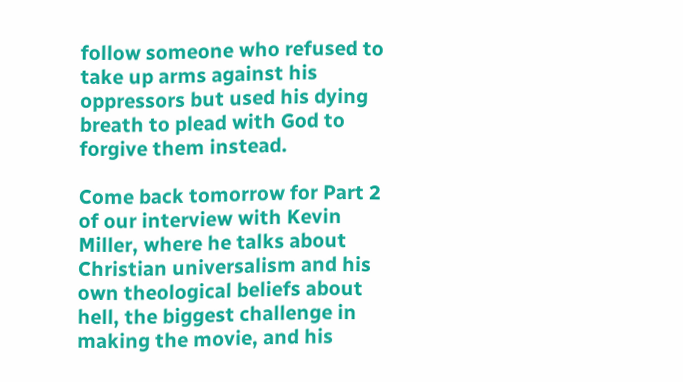follow someone who refused to take up arms against his oppressors but used his dying breath to plead with God to forgive them instead.

Come back tomorrow for Part 2 of our interview with Kevin Miller, where he talks about Christian universalism and his own theological beliefs about hell, the biggest challenge in making the movie, and his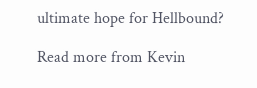ultimate hope for Hellbound?

Read more from Kevin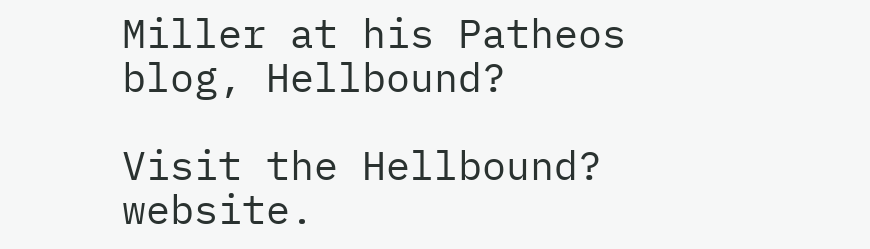Miller at his Patheos blog, Hellbound?

Visit the Hellbound? website.